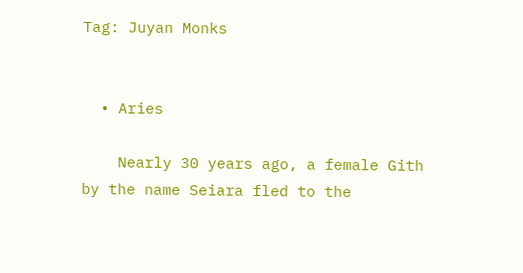Tag: Juyan Monks


  • Aries

    Nearly 30 years ago, a female Gith by the name Seiara fled to the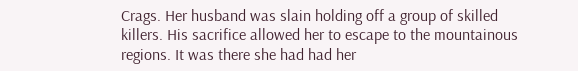Crags. Her husband was slain holding off a group of skilled killers. His sacrifice allowed her to escape to the mountainous regions. It was there she had had her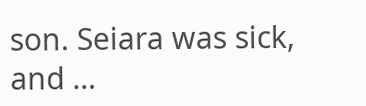son. Seiara was sick, and …